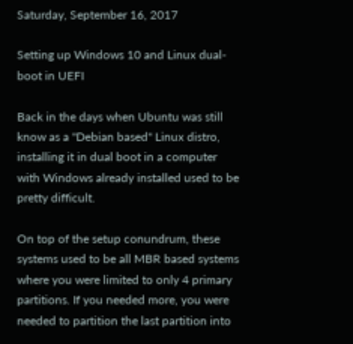Saturday, September 16, 2017

Setting up Windows 10 and Linux dual-boot in UEFI

Back in the days when Ubuntu was still know as a "Debian based" Linux distro, installing it in dual boot in a computer with Windows already installed used to be pretty difficult.

On top of the setup conundrum, these systems used to be all MBR based systems where you were limited to only 4 primary partitions. If you needed more, you were needed to partition the last partition into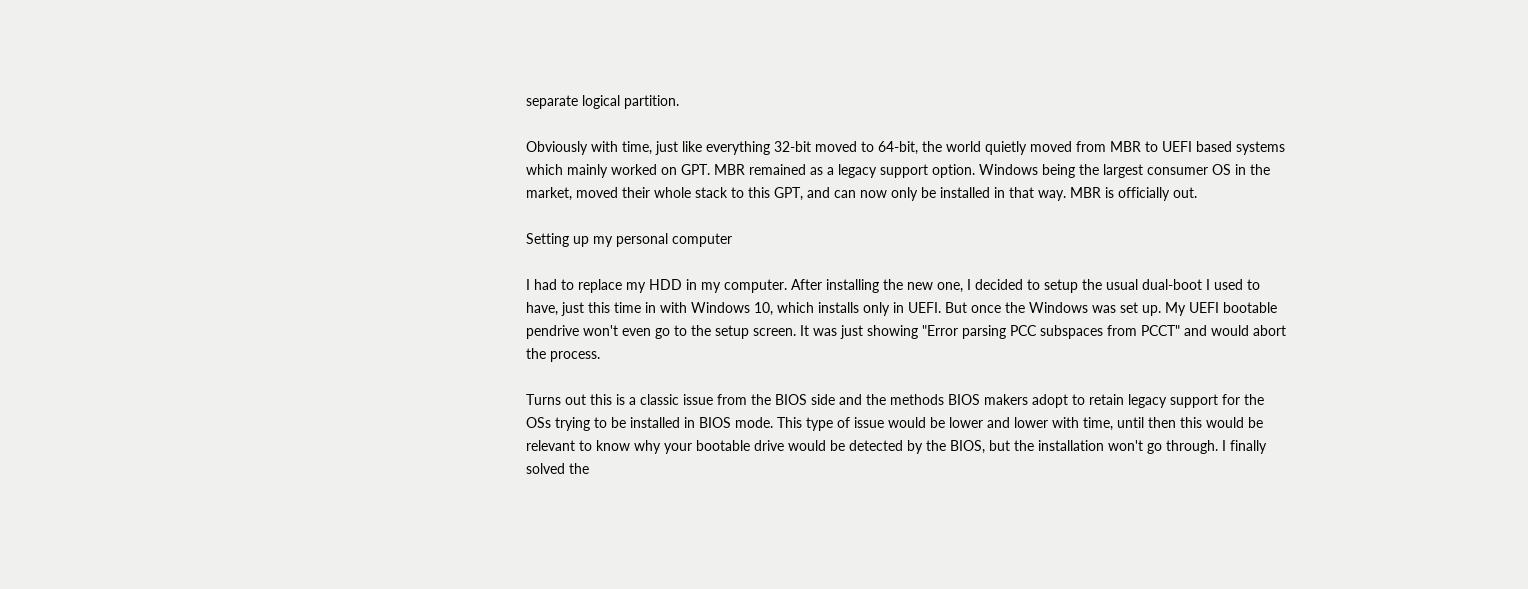separate logical partition.

Obviously with time, just like everything 32-bit moved to 64-bit, the world quietly moved from MBR to UEFI based systems which mainly worked on GPT. MBR remained as a legacy support option. Windows being the largest consumer OS in the market, moved their whole stack to this GPT, and can now only be installed in that way. MBR is officially out.

Setting up my personal computer

I had to replace my HDD in my computer. After installing the new one, I decided to setup the usual dual-boot I used to have, just this time in with Windows 10, which installs only in UEFI. But once the Windows was set up. My UEFI bootable pendrive won't even go to the setup screen. It was just showing "Error parsing PCC subspaces from PCCT" and would abort the process.

Turns out this is a classic issue from the BIOS side and the methods BIOS makers adopt to retain legacy support for the OSs trying to be installed in BIOS mode. This type of issue would be lower and lower with time, until then this would be relevant to know why your bootable drive would be detected by the BIOS, but the installation won't go through. I finally solved the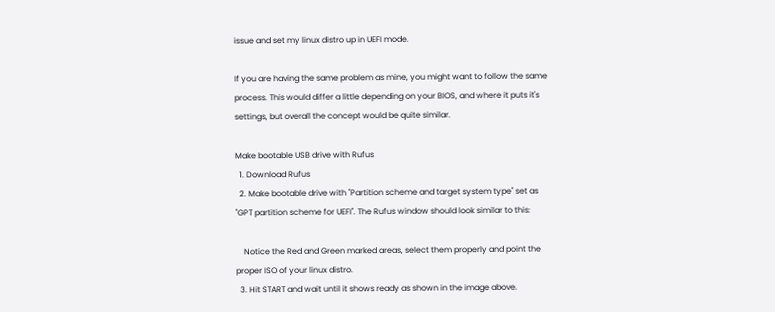issue and set my linux distro up in UEFI mode.

If you are having the same problem as mine, you might want to follow the same process. This would differ a little depending on your BIOS, and where it puts it's settings, but overall the concept would be quite similar.

Make bootable USB drive with Rufus
  1. Download Rufus
  2. Make bootable drive with "Partition scheme and target system type" set as "GPT partition scheme for UEFI". The Rufus window should look similar to this:

    Notice the Red and Green marked areas, select them properly and point the proper ISO of your linux distro.
  3. Hit START and wait until it shows ready as shown in the image above.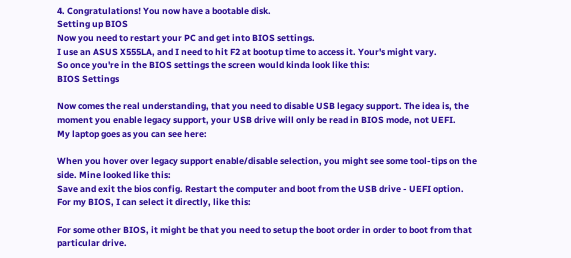4. Congratulations! You now have a bootable disk.
Setting up BIOS
Now you need to restart your PC and get into BIOS settings.
I use an ASUS X555LA, and I need to hit F2 at bootup time to access it. Your's might vary.
So once you're in the BIOS settings the screen would kinda look like this:
BIOS Settings

Now comes the real understanding, that you need to disable USB legacy support. The idea is, the moment you enable legacy support, your USB drive will only be read in BIOS mode, not UEFI.
My laptop goes as you can see here:

When you hover over legacy support enable/disable selection, you might see some tool-tips on the side. Mine looked like this:
Save and exit the bios config. Restart the computer and boot from the USB drive - UEFI option.
For my BIOS, I can select it directly, like this:

For some other BIOS, it might be that you need to setup the boot order in order to boot from that particular drive.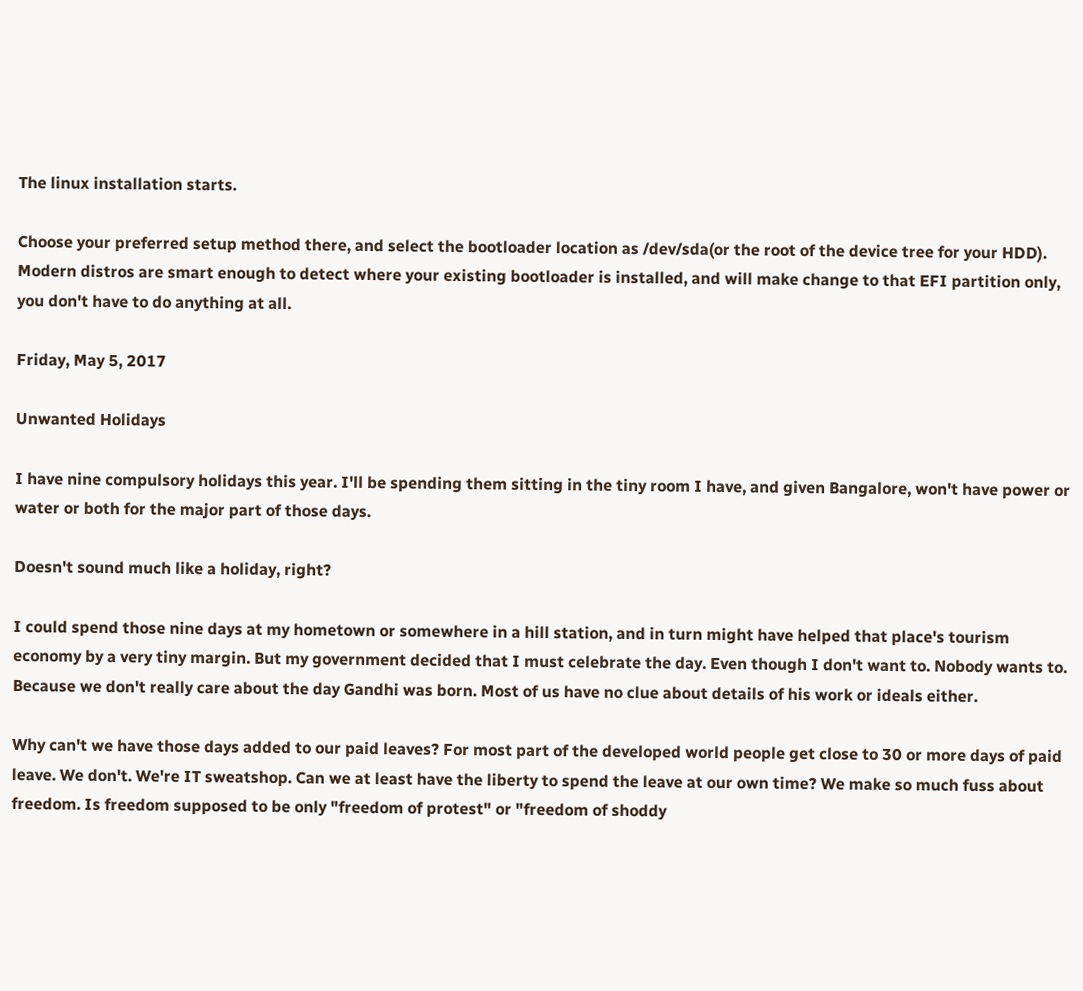The linux installation starts.

Choose your preferred setup method there, and select the bootloader location as /dev/sda(or the root of the device tree for your HDD). Modern distros are smart enough to detect where your existing bootloader is installed, and will make change to that EFI partition only, you don't have to do anything at all.

Friday, May 5, 2017

Unwanted Holidays

I have nine compulsory holidays this year. I'll be spending them sitting in the tiny room I have, and given Bangalore, won't have power or water or both for the major part of those days.

Doesn't sound much like a holiday, right?

I could spend those nine days at my hometown or somewhere in a hill station, and in turn might have helped that place's tourism economy by a very tiny margin. But my government decided that I must celebrate the day. Even though I don't want to. Nobody wants to. Because we don't really care about the day Gandhi was born. Most of us have no clue about details of his work or ideals either.

Why can't we have those days added to our paid leaves? For most part of the developed world people get close to 30 or more days of paid leave. We don't. We're IT sweatshop. Can we at least have the liberty to spend the leave at our own time? We make so much fuss about freedom. Is freedom supposed to be only "freedom of protest" or "freedom of shoddy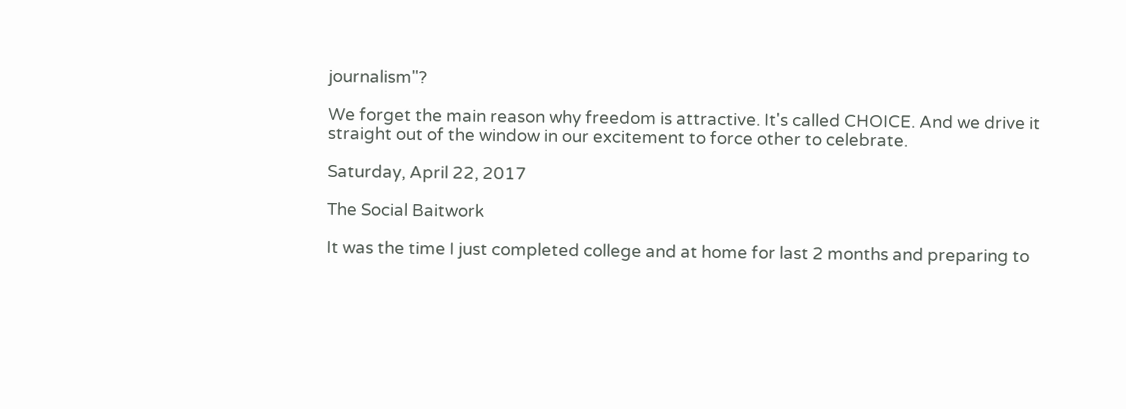journalism"?

We forget the main reason why freedom is attractive. It's called CHOICE. And we drive it straight out of the window in our excitement to force other to celebrate.

Saturday, April 22, 2017

The Social Baitwork

It was the time I just completed college and at home for last 2 months and preparing to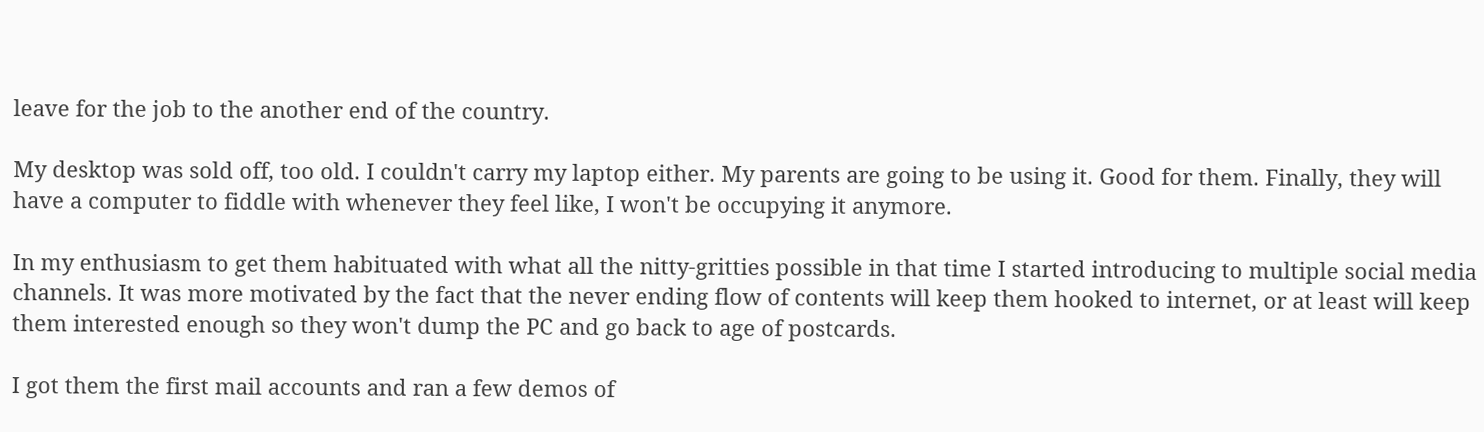leave for the job to the another end of the country.

My desktop was sold off, too old. I couldn't carry my laptop either. My parents are going to be using it. Good for them. Finally, they will have a computer to fiddle with whenever they feel like, I won't be occupying it anymore.

In my enthusiasm to get them habituated with what all the nitty-gritties possible in that time I started introducing to multiple social media channels. It was more motivated by the fact that the never ending flow of contents will keep them hooked to internet, or at least will keep them interested enough so they won't dump the PC and go back to age of postcards.

I got them the first mail accounts and ran a few demos of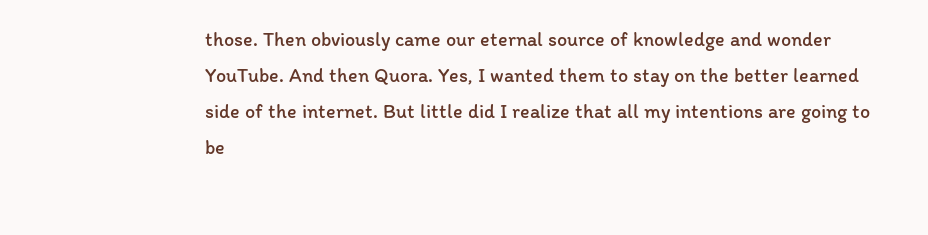those. Then obviously came our eternal source of knowledge and wonder  YouTube. And then Quora. Yes, I wanted them to stay on the better learned side of the internet. But little did I realize that all my intentions are going to be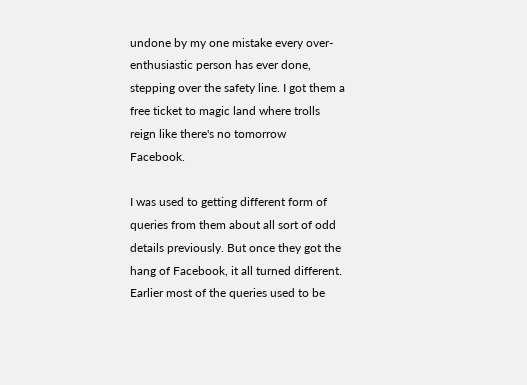undone by my one mistake every over-enthusiastic person has ever done, stepping over the safety line. I got them a free ticket to magic land where trolls reign like there's no tomorrow  Facebook.

I was used to getting different form of queries from them about all sort of odd details previously. But once they got the hang of Facebook, it all turned different. Earlier most of the queries used to be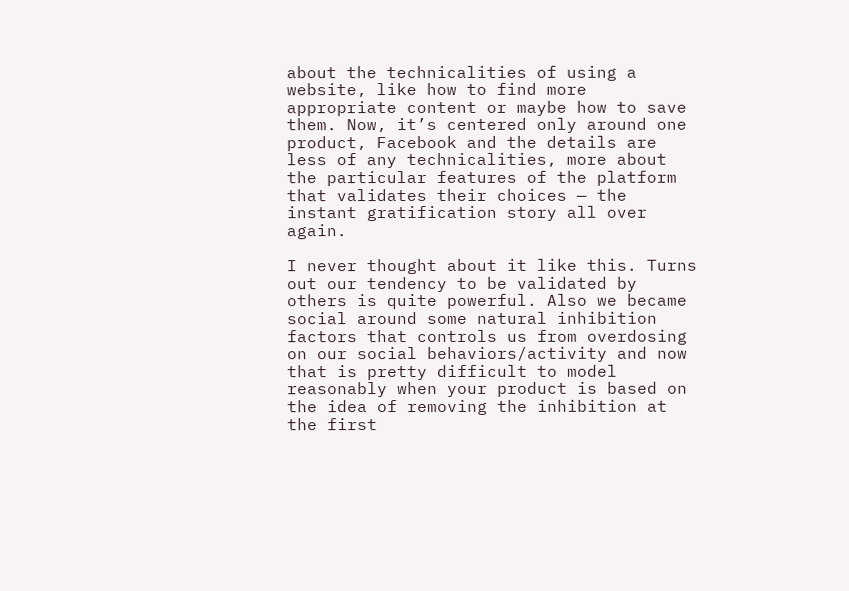about the technicalities of using a website, like how to find more appropriate content or maybe how to save them. Now, it’s centered only around one product, Facebook and the details are less of any technicalities, more about the particular features of the platform that validates their choices — the instant gratification story all over again.

I never thought about it like this. Turns out our tendency to be validated by others is quite powerful. Also we became social around some natural inhibition factors that controls us from overdosing on our social behaviors/activity and now that is pretty difficult to model reasonably when your product is based on the idea of removing the inhibition at the first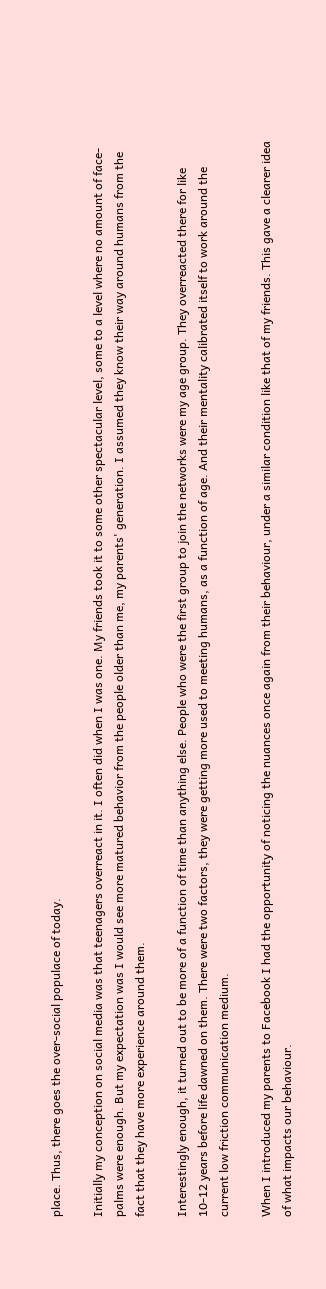place. Thus, there goes the over-social populace of today.

Initially my conception on social media was that teenagers overreact in it. I often did when I was one. My friends took it to some other spectacular level, some to a level where no amount of face-palms were enough. But my expectation was I would see more matured behavior from the people older than me, my parents' generation. I assumed they know their way around humans from the fact that they have more experience around them.

Interestingly enough, it turned out to be more of a function of time than anything else. People who were the first group to join the networks were my age group. They overreacted there for like 10-12 years before life dawned on them. There were two factors, they were getting more used to meeting humans, as a function of age. And their mentality calibrated itself to work around the current low friction communication medium.

When I introduced my parents to Facebook I had the opportunity of noticing the nuances once again from their behaviour, under a similar condition like that of my friends. This gave a clearer idea of what impacts our behaviour.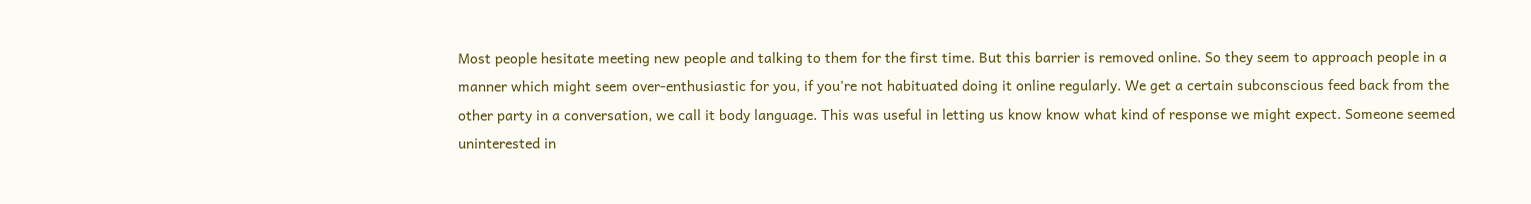Most people hesitate meeting new people and talking to them for the first time. But this barrier is removed online. So they seem to approach people in a manner which might seem over-enthusiastic for you, if you're not habituated doing it online regularly. We get a certain subconscious feed back from the other party in a conversation, we call it body language. This was useful in letting us know know what kind of response we might expect. Someone seemed uninterested in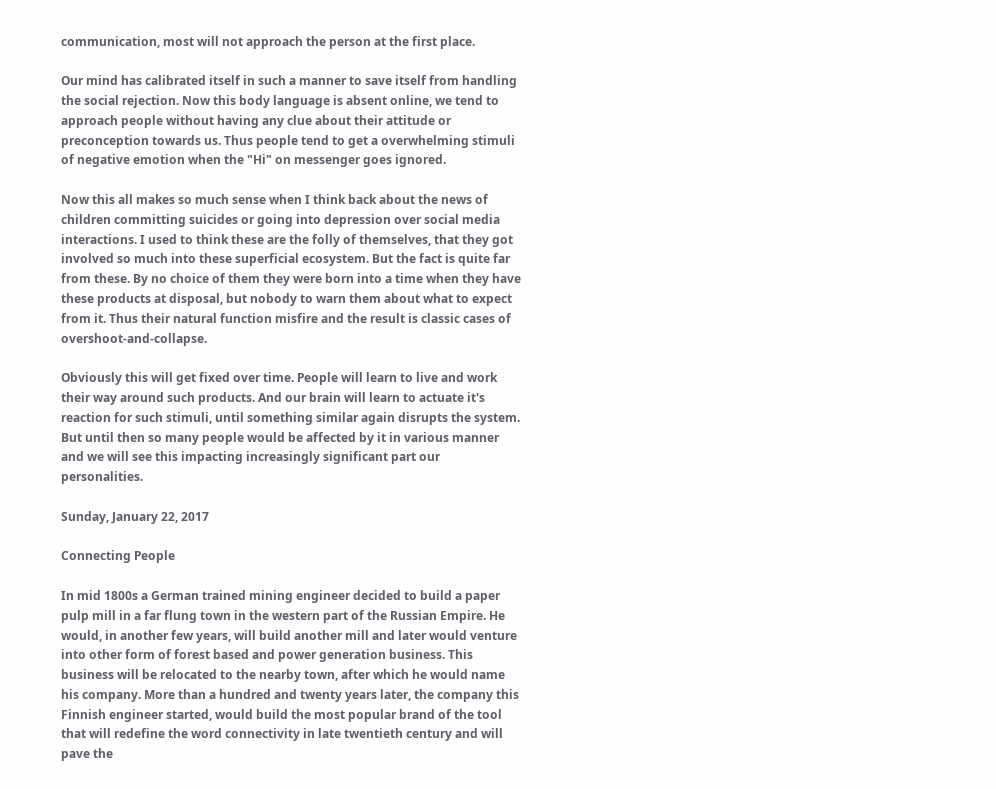communication, most will not approach the person at the first place.

Our mind has calibrated itself in such a manner to save itself from handling the social rejection. Now this body language is absent online, we tend to approach people without having any clue about their attitude or preconception towards us. Thus people tend to get a overwhelming stimuli of negative emotion when the "Hi" on messenger goes ignored.

Now this all makes so much sense when I think back about the news of children committing suicides or going into depression over social media interactions. I used to think these are the folly of themselves, that they got involved so much into these superficial ecosystem. But the fact is quite far from these. By no choice of them they were born into a time when they have these products at disposal, but nobody to warn them about what to expect from it. Thus their natural function misfire and the result is classic cases of overshoot-and-collapse.

Obviously this will get fixed over time. People will learn to live and work their way around such products. And our brain will learn to actuate it's reaction for such stimuli, until something similar again disrupts the system. But until then so many people would be affected by it in various manner and we will see this impacting increasingly significant part our personalities.

Sunday, January 22, 2017

Connecting People

In mid 1800s a German trained mining engineer decided to build a paper pulp mill in a far flung town in the western part of the Russian Empire. He would, in another few years, will build another mill and later would venture into other form of forest based and power generation business. This business will be relocated to the nearby town, after which he would name his company. More than a hundred and twenty years later, the company this Finnish engineer started, would build the most popular brand of the tool that will redefine the word connectivity in late twentieth century and will pave the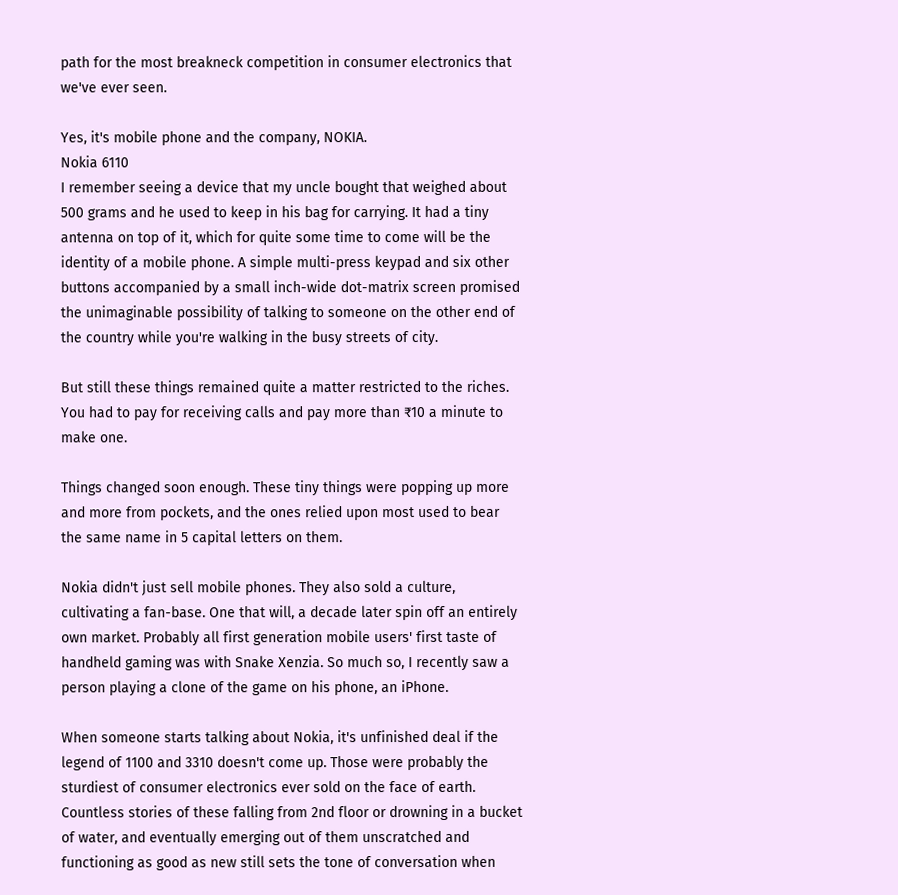path for the most breakneck competition in consumer electronics that we've ever seen.

Yes, it's mobile phone and the company, NOKIA.
Nokia 6110
I remember seeing a device that my uncle bought that weighed about 500 grams and he used to keep in his bag for carrying. It had a tiny antenna on top of it, which for quite some time to come will be the identity of a mobile phone. A simple multi-press keypad and six other buttons accompanied by a small inch-wide dot-matrix screen promised the unimaginable possibility of talking to someone on the other end of the country while you're walking in the busy streets of city.

But still these things remained quite a matter restricted to the riches. You had to pay for receiving calls and pay more than ₹10 a minute to make one.

Things changed soon enough. These tiny things were popping up more and more from pockets, and the ones relied upon most used to bear the same name in 5 capital letters on them.

Nokia didn't just sell mobile phones. They also sold a culture, cultivating a fan-base. One that will, a decade later spin off an entirely own market. Probably all first generation mobile users' first taste of handheld gaming was with Snake Xenzia. So much so, I recently saw a person playing a clone of the game on his phone, an iPhone.

When someone starts talking about Nokia, it's unfinished deal if the legend of 1100 and 3310 doesn't come up. Those were probably the sturdiest of consumer electronics ever sold on the face of earth. Countless stories of these falling from 2nd floor or drowning in a bucket of water, and eventually emerging out of them unscratched and functioning as good as new still sets the tone of conversation when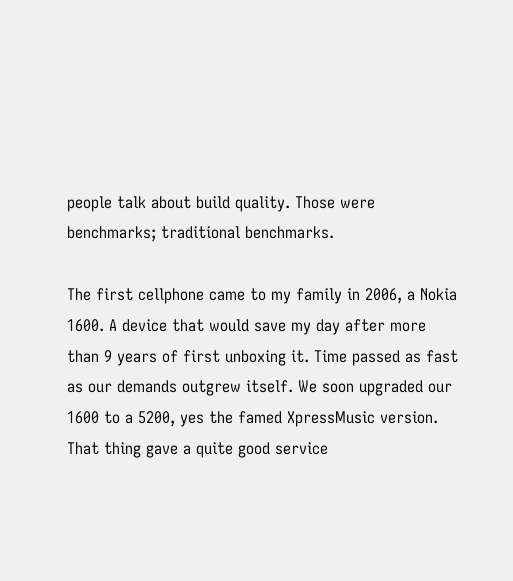people talk about build quality. Those were benchmarks; traditional benchmarks.

The first cellphone came to my family in 2006, a Nokia 1600. A device that would save my day after more than 9 years of first unboxing it. Time passed as fast as our demands outgrew itself. We soon upgraded our 1600 to a 5200, yes the famed XpressMusic version. That thing gave a quite good service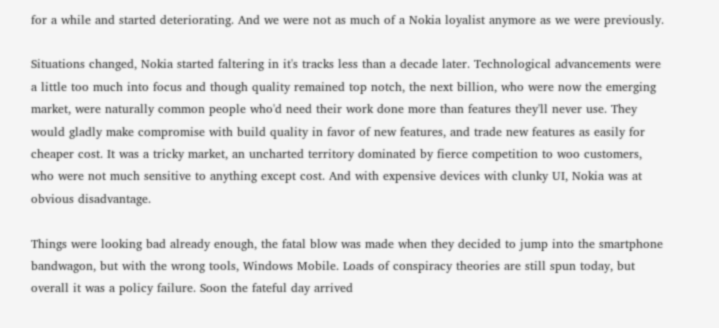for a while and started deteriorating. And we were not as much of a Nokia loyalist anymore as we were previously.

Situations changed, Nokia started faltering in it's tracks less than a decade later. Technological advancements were a little too much into focus and though quality remained top notch, the next billion, who were now the emerging market, were naturally common people who'd need their work done more than features they'll never use. They would gladly make compromise with build quality in favor of new features, and trade new features as easily for cheaper cost. It was a tricky market, an uncharted territory dominated by fierce competition to woo customers, who were not much sensitive to anything except cost. And with expensive devices with clunky UI, Nokia was at obvious disadvantage.

Things were looking bad already enough, the fatal blow was made when they decided to jump into the smartphone bandwagon, but with the wrong tools, Windows Mobile. Loads of conspiracy theories are still spun today, but overall it was a policy failure. Soon the fateful day arrived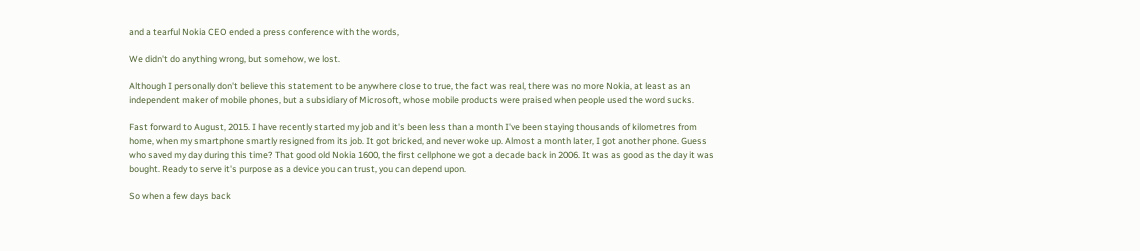and a tearful Nokia CEO ended a press conference with the words,

We didn't do anything wrong, but somehow, we lost.

Although I personally don't believe this statement to be anywhere close to true, the fact was real, there was no more Nokia, at least as an independent maker of mobile phones, but a subsidiary of Microsoft, whose mobile products were praised when people used the word sucks.

Fast forward to August, 2015. I have recently started my job and it's been less than a month I've been staying thousands of kilometres from home, when my smartphone smartly resigned from its job. It got bricked, and never woke up. Almost a month later, I got another phone. Guess who saved my day during this time? That good old Nokia 1600, the first cellphone we got a decade back in 2006. It was as good as the day it was bought. Ready to serve it's purpose as a device you can trust, you can depend upon.

So when a few days back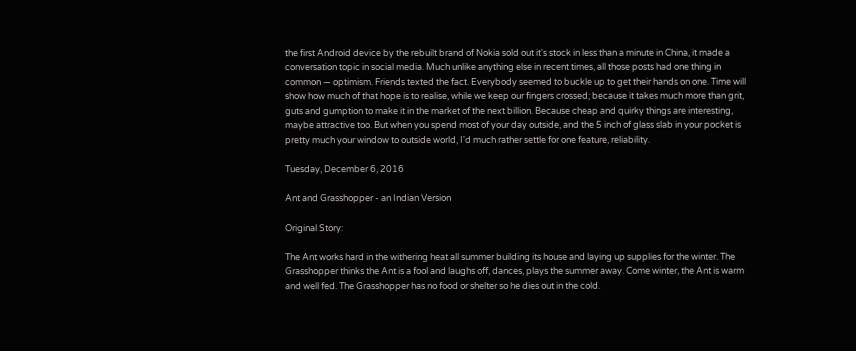the first Android device by the rebuilt brand of Nokia sold out it's stock in less than a minute in China, it made a conversation topic in social media. Much unlike anything else in recent times, all those posts had one thing in common — optimism. Friends texted the fact. Everybody seemed to buckle up to get their hands on one. Time will show how much of that hope is to realise, while we keep our fingers crossed; because it takes much more than grit, guts and gumption to make it in the market of the next billion. Because cheap and quirky things are interesting, maybe attractive too. But when you spend most of your day outside, and the 5 inch of glass slab in your pocket is pretty much your window to outside world, I'd much rather settle for one feature, reliability.

Tuesday, December 6, 2016

Ant and Grasshopper - an Indian Version

Original Story:

The Ant works hard in the withering heat all summer building its house and laying up supplies for the winter. The Grasshopper thinks the Ant is a fool and laughs off, dances, plays the summer away. Come winter, the Ant is warm and well fed. The Grasshopper has no food or shelter so he dies out in the cold.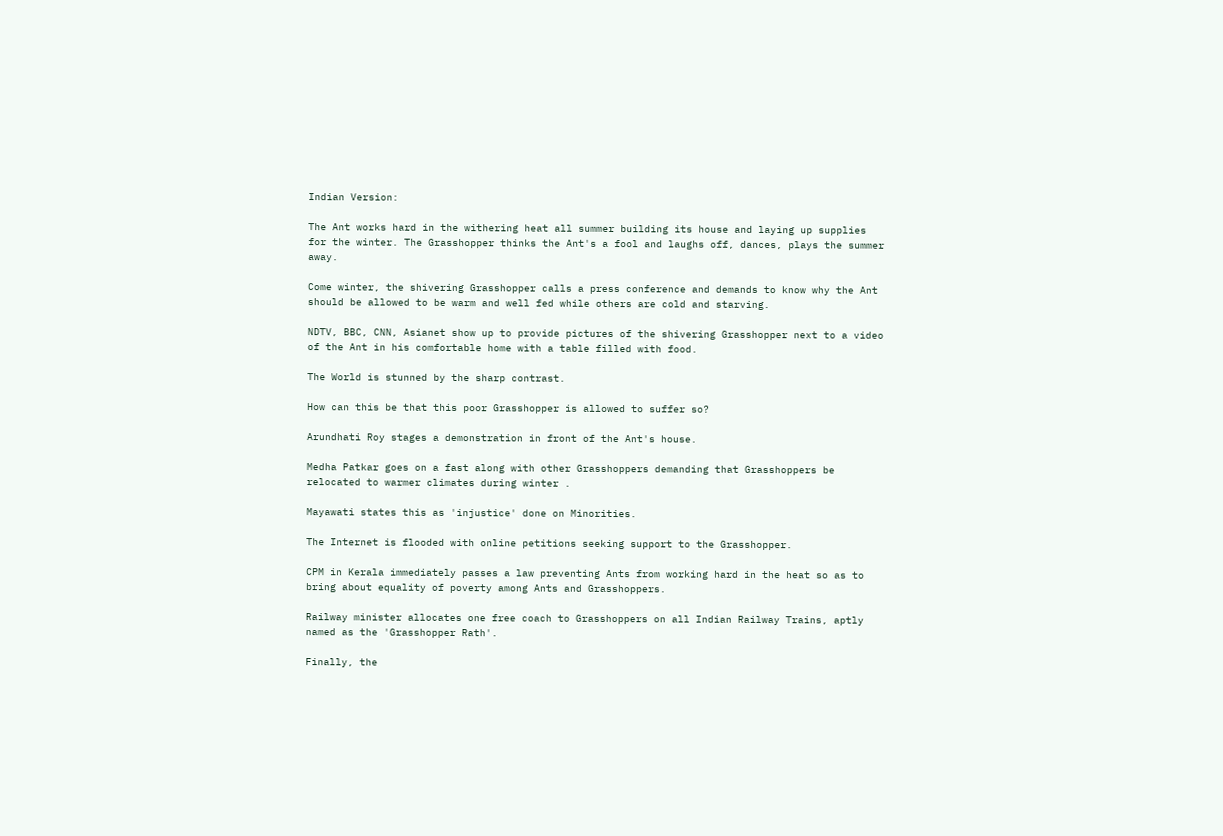Indian Version:

The Ant works hard in the withering heat all summer building its house and laying up supplies for the winter. The Grasshopper thinks the Ant's a fool and laughs off, dances, plays the summer away.

Come winter, the shivering Grasshopper calls a press conference and demands to know why the Ant should be allowed to be warm and well fed while others are cold and starving.

NDTV, BBC, CNN, Asianet show up to provide pictures of the shivering Grasshopper next to a video of the Ant in his comfortable home with a table filled with food.

The World is stunned by the sharp contrast.

How can this be that this poor Grasshopper is allowed to suffer so?

Arundhati Roy stages a demonstration in front of the Ant's house.

Medha Patkar goes on a fast along with other Grasshoppers demanding that Grasshoppers be relocated to warmer climates during winter .

Mayawati states this as 'injustice' done on Minorities.

The Internet is flooded with online petitions seeking support to the Grasshopper.

CPM in Kerala immediately passes a law preventing Ants from working hard in the heat so as to bring about equality of poverty among Ants and Grasshoppers.

Railway minister allocates one free coach to Grasshoppers on all Indian Railway Trains, aptly named as the 'Grasshopper Rath'.

Finally, the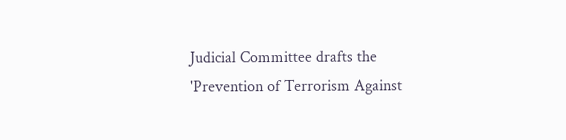Judicial Committee drafts the 'Prevention of Terrorism Against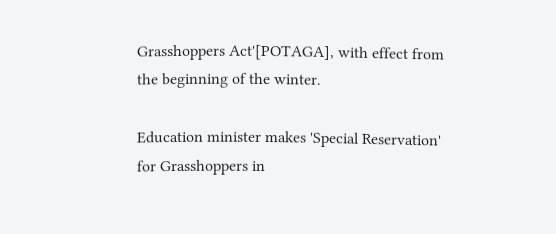Grasshoppers Act'[POTAGA], with effect from the beginning of the winter.

Education minister makes 'Special Reservation' for Grasshoppers in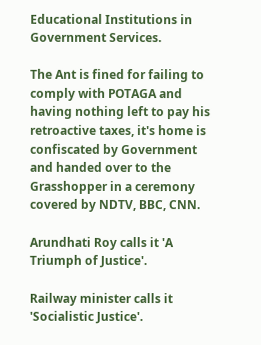Educational Institutions in Government Services.

The Ant is fined for failing to comply with POTAGA and having nothing left to pay his retroactive taxes, it's home is confiscated by Government
and handed over to the Grasshopper in a ceremony covered by NDTV, BBC, CNN.

Arundhati Roy calls it 'A Triumph of Justice'.

Railway minister calls it 'Socialistic Justice'.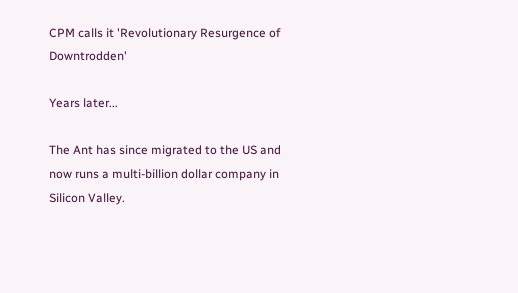CPM calls it 'Revolutionary Resurgence of Downtrodden'

Years later...

The Ant has since migrated to the US and now runs a multi-billion dollar company in Silicon Valley.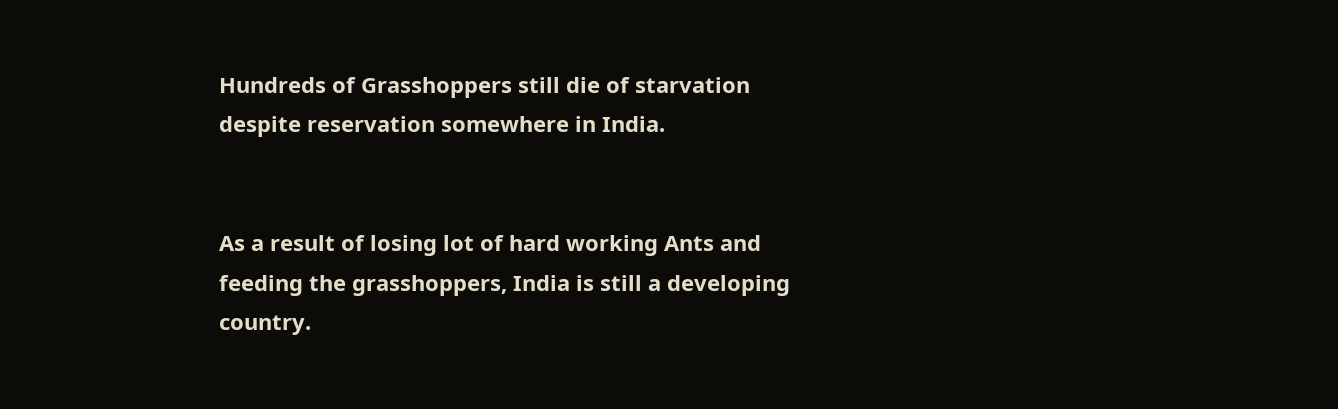Hundreds of Grasshoppers still die of starvation despite reservation somewhere in India.


As a result of losing lot of hard working Ants and feeding the grasshoppers, India is still a developing country.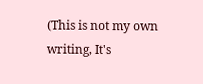(This is not my own writing, It's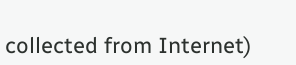collected from Internet)